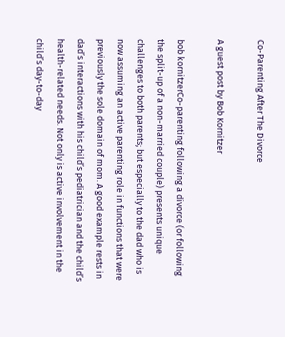Co-Parenting After The Divorce

A guest post by Bob Kornitzer

bob kornitzerCo-parenting following a divorce (or following the split-up of a non-married couple) presents unique challenges to both parents; but especially to the dad who is now assuming an active parenting role in functions that were previously the sole domain of mom. A good example rests in dad’s interactions with his child’s pediatrician and the child’s health-related needs. Not only is active involvement in the child’s day-to-day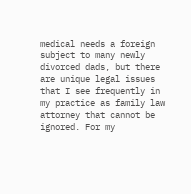medical needs a foreign subject to many newly divorced dads, but there are unique legal issues that I see frequently in my practice as family law attorney that cannot be ignored. For my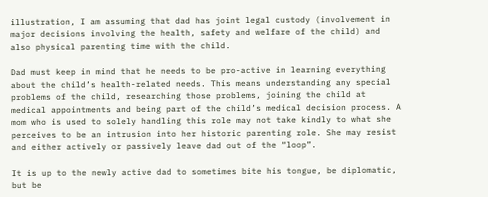illustration, I am assuming that dad has joint legal custody (involvement in major decisions involving the health, safety and welfare of the child) and also physical parenting time with the child.

Dad must keep in mind that he needs to be pro-active in learning everything about the child’s health-related needs. This means understanding any special problems of the child, researching those problems, joining the child at medical appointments and being part of the child’s medical decision process. A mom who is used to solely handling this role may not take kindly to what she perceives to be an intrusion into her historic parenting role. She may resist and either actively or passively leave dad out of the “loop”.

It is up to the newly active dad to sometimes bite his tongue, be diplomatic, but be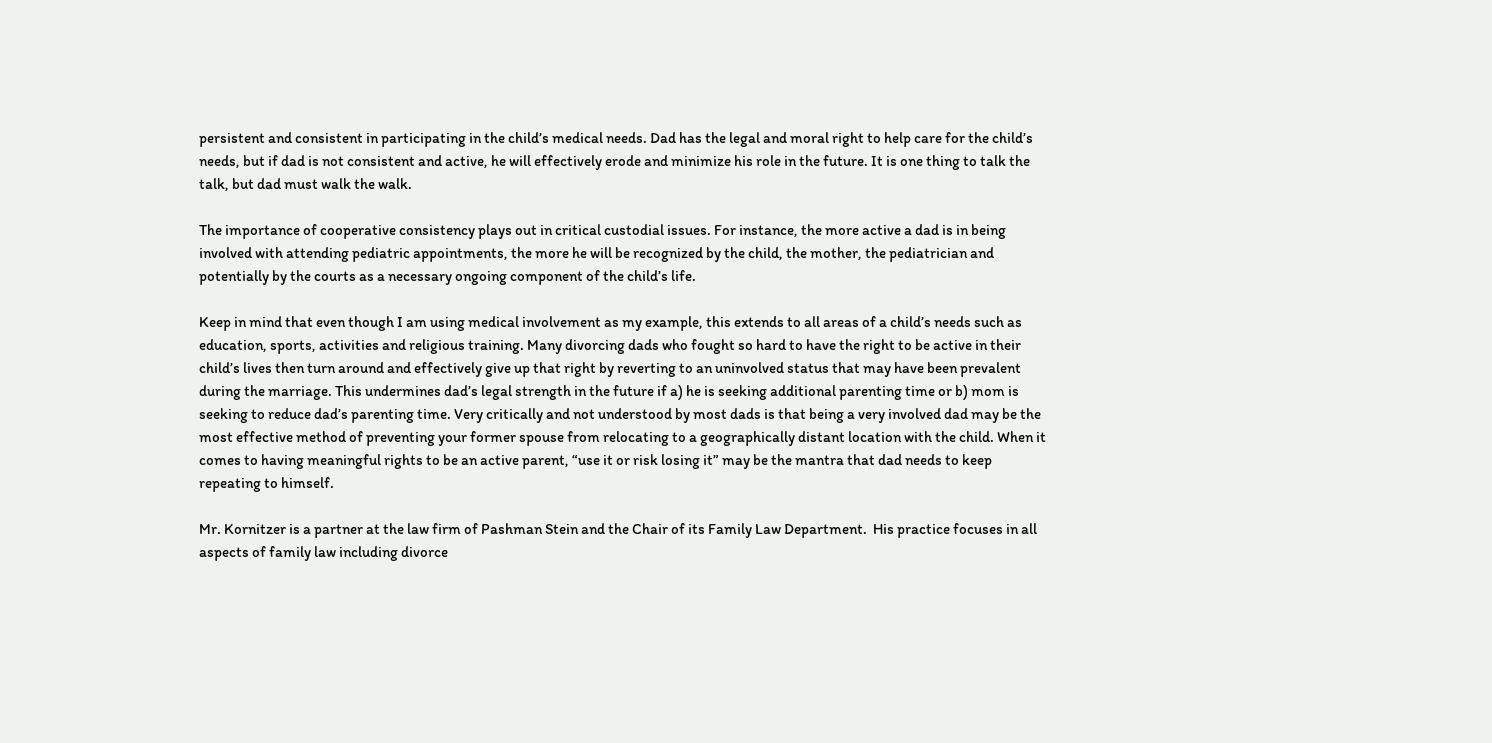persistent and consistent in participating in the child’s medical needs. Dad has the legal and moral right to help care for the child’s needs, but if dad is not consistent and active, he will effectively erode and minimize his role in the future. It is one thing to talk the talk, but dad must walk the walk.

The importance of cooperative consistency plays out in critical custodial issues. For instance, the more active a dad is in being involved with attending pediatric appointments, the more he will be recognized by the child, the mother, the pediatrician and potentially by the courts as a necessary ongoing component of the child’s life.

Keep in mind that even though I am using medical involvement as my example, this extends to all areas of a child’s needs such as education, sports, activities and religious training. Many divorcing dads who fought so hard to have the right to be active in their child’s lives then turn around and effectively give up that right by reverting to an uninvolved status that may have been prevalent during the marriage. This undermines dad’s legal strength in the future if a) he is seeking additional parenting time or b) mom is seeking to reduce dad’s parenting time. Very critically and not understood by most dads is that being a very involved dad may be the most effective method of preventing your former spouse from relocating to a geographically distant location with the child. When it comes to having meaningful rights to be an active parent, “use it or risk losing it” may be the mantra that dad needs to keep repeating to himself.

Mr. Kornitzer is a partner at the law firm of Pashman Stein and the Chair of its Family Law Department.  His practice focuses in all aspects of family law including divorce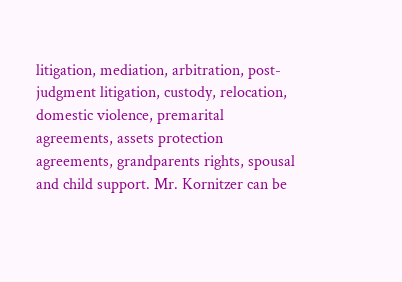litigation, mediation, arbitration, post-judgment litigation, custody, relocation, domestic violence, premarital agreements, assets protection agreements, grandparents rights, spousal and child support. Mr. Kornitzer can be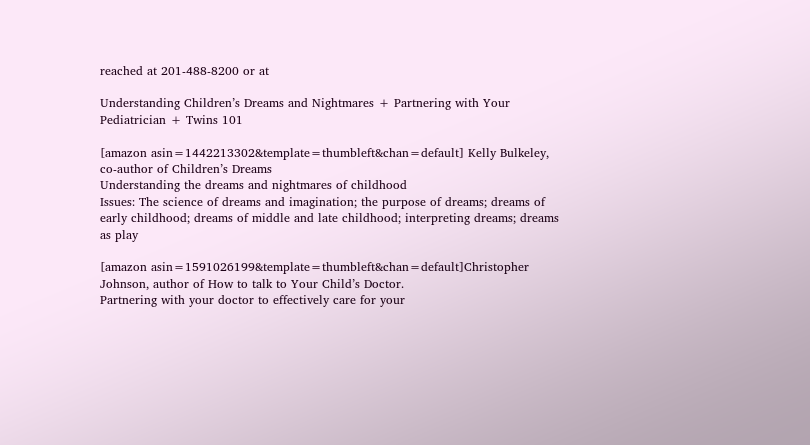reached at 201-488-8200 or at

Understanding Children’s Dreams and Nightmares + Partnering with Your Pediatrician + Twins 101

[amazon asin=1442213302&template=thumbleft&chan=default] Kelly Bulkeley, co-author of Children’s Dreams
Understanding the dreams and nightmares of childhood
Issues: The science of dreams and imagination; the purpose of dreams; dreams of early childhood; dreams of middle and late childhood; interpreting dreams; dreams as play

[amazon asin=1591026199&template=thumbleft&chan=default]Christopher Johnson, author of How to talk to Your Child’s Doctor.
Partnering with your doctor to effectively care for your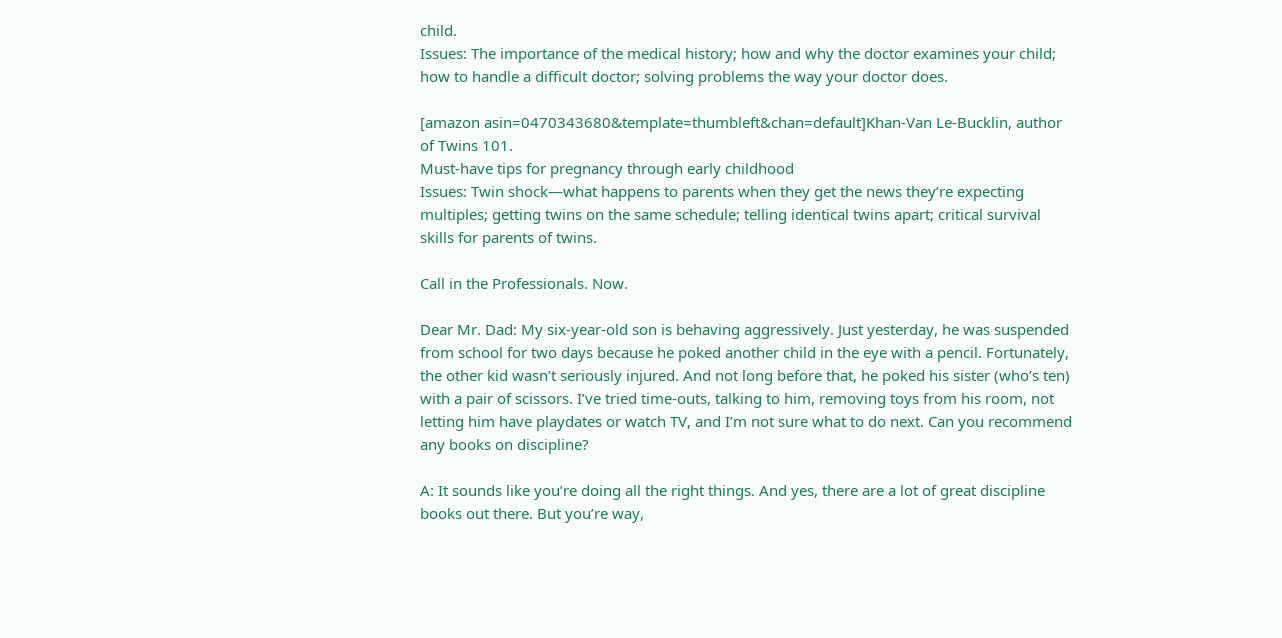child.
Issues: The importance of the medical history; how and why the doctor examines your child; how to handle a difficult doctor; solving problems the way your doctor does.

[amazon asin=0470343680&template=thumbleft&chan=default]Khan-Van Le-Bucklin, author of Twins 101.
Must-have tips for pregnancy through early childhood
Issues: Twin shock—what happens to parents when they get the news they’re expecting multiples; getting twins on the same schedule; telling identical twins apart; critical survival skills for parents of twins.

Call in the Professionals. Now.

Dear Mr. Dad: My six-year-old son is behaving aggressively. Just yesterday, he was suspended from school for two days because he poked another child in the eye with a pencil. Fortunately, the other kid wasn’t seriously injured. And not long before that, he poked his sister (who’s ten) with a pair of scissors. I’ve tried time-outs, talking to him, removing toys from his room, not letting him have playdates or watch TV, and I’m not sure what to do next. Can you recommend any books on discipline?

A: It sounds like you’re doing all the right things. And yes, there are a lot of great discipline books out there. But you’re way,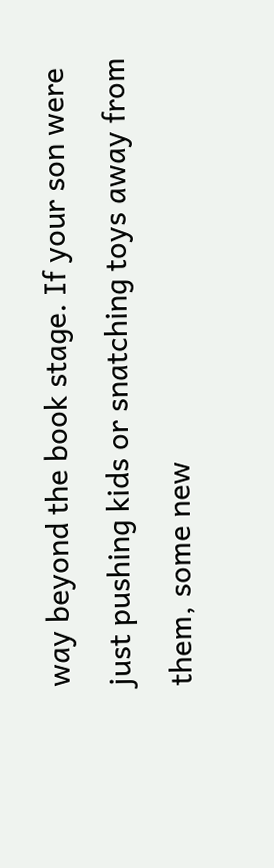way beyond the book stage. If your son were just pushing kids or snatching toys away from them, some new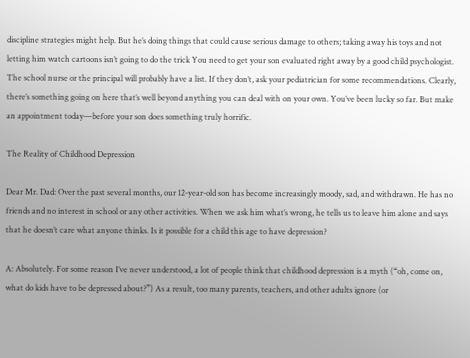discipline strategies might help. But he’s doing things that could cause serious damage to others; taking away his toys and not letting him watch cartoons isn’t going to do the trick You need to get your son evaluated right away by a good child psychologist. The school nurse or the principal will probably have a list. If they don’t, ask your pediatrician for some recommendations. Clearly, there’s something going on here that’s well beyond anything you can deal with on your own. You’ve been lucky so far. But make an appointment today—before your son does something truly horrific.

The Reality of Childhood Depression

Dear Mr. Dad: Over the past several months, our 12-year-old son has become increasingly moody, sad, and withdrawn. He has no friends and no interest in school or any other activities. When we ask him what’s wrong, he tells us to leave him alone and says that he doesn’t care what anyone thinks. Is it possible for a child this age to have depression?

A: Absolutely. For some reason I’ve never understood, a lot of people think that childhood depression is a myth (“oh, come on, what do kids have to be depressed about?”) As a result, too many parents, teachers, and other adults ignore (or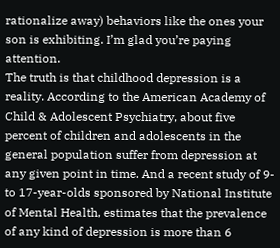rationalize away) behaviors like the ones your son is exhibiting. I’m glad you’re paying attention.
The truth is that childhood depression is a reality. According to the American Academy of Child & Adolescent Psychiatry, about five percent of children and adolescents in the general population suffer from depression at any given point in time. And a recent study of 9- to 17-year-olds sponsored by National Institute of Mental Health, estimates that the prevalence of any kind of depression is more than 6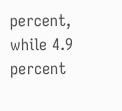percent, while 4.9 percent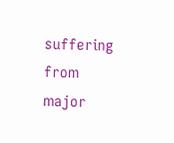suffering from major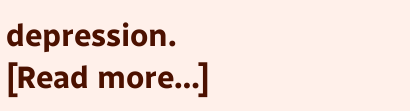depression.
[Read more…]